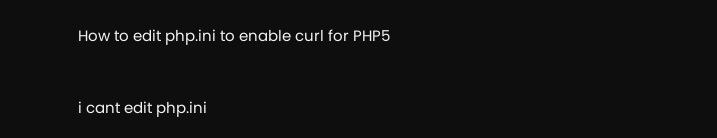How to edit php.ini to enable curl for PHP5


i cant edit php.ini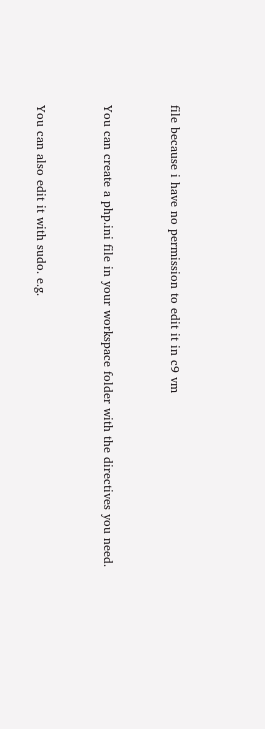file because i have no permission to edit it in c9 vm


You can create a php.ini file in your workspace folder with the directives you need.


You can also edit it with sudo. e.g.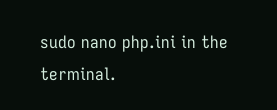sudo nano php.ini in the terminal.